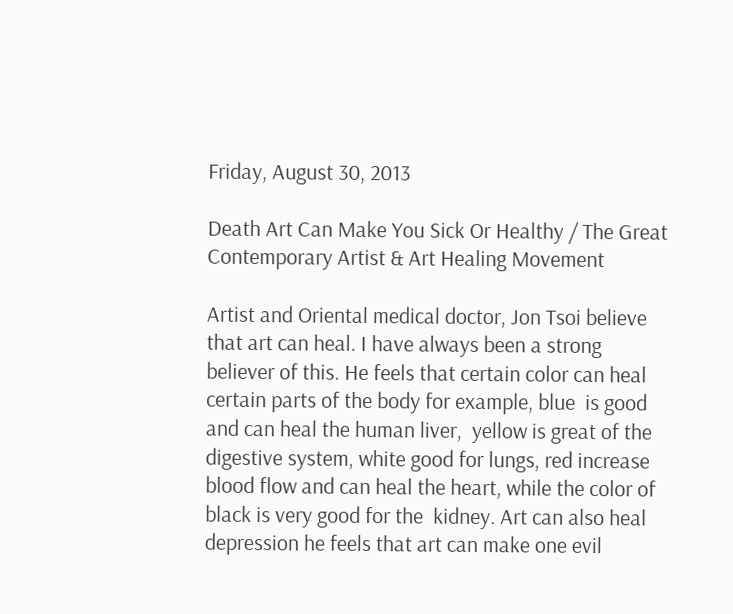Friday, August 30, 2013

Death Art Can Make You Sick Or Healthy / The Great Contemporary Artist & Art Healing Movement

Artist and Oriental medical doctor, Jon Tsoi believe that art can heal. I have always been a strong believer of this. He feels that certain color can heal certain parts of the body for example, blue  is good and can heal the human liver,  yellow is great of the digestive system, white good for lungs, red increase blood flow and can heal the heart, while the color of black is very good for the  kidney. Art can also heal depression he feels that art can make one evil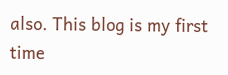also. This blog is my first time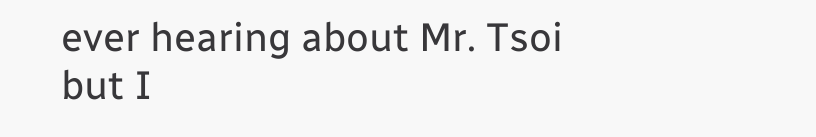ever hearing about Mr. Tsoi but I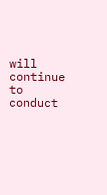will continue to conduct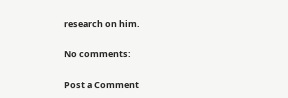research on him.

No comments:

Post a Comment